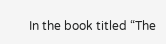In the book titled “The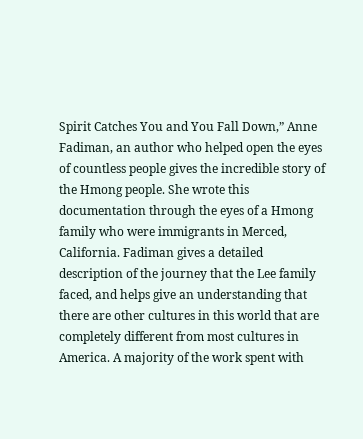Spirit Catches You and You Fall Down,” Anne Fadiman, an author who helped open the eyes of countless people gives the incredible story of the Hmong people. She wrote this documentation through the eyes of a Hmong family who were immigrants in Merced, California. Fadiman gives a detailed description of the journey that the Lee family faced, and helps give an understanding that there are other cultures in this world that are completely different from most cultures in America. A majority of the work spent with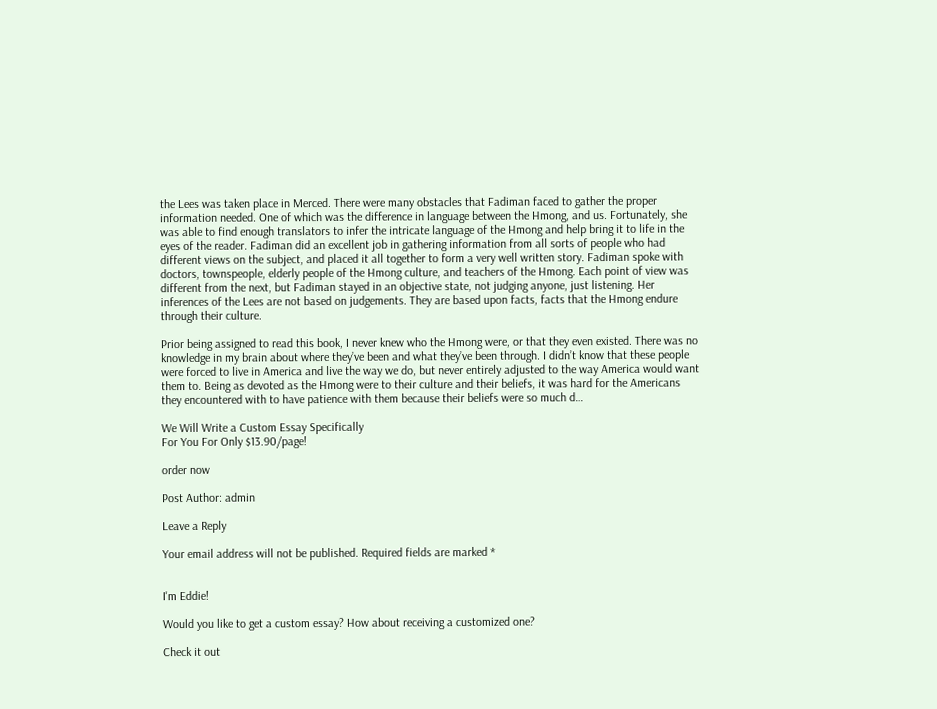the Lees was taken place in Merced. There were many obstacles that Fadiman faced to gather the proper information needed. One of which was the difference in language between the Hmong, and us. Fortunately, she was able to find enough translators to infer the intricate language of the Hmong and help bring it to life in the eyes of the reader. Fadiman did an excellent job in gathering information from all sorts of people who had different views on the subject, and placed it all together to form a very well written story. Fadiman spoke with doctors, townspeople, elderly people of the Hmong culture, and teachers of the Hmong. Each point of view was different from the next, but Fadiman stayed in an objective state, not judging anyone, just listening. Her inferences of the Lees are not based on judgements. They are based upon facts, facts that the Hmong endure through their culture.

Prior being assigned to read this book, I never knew who the Hmong were, or that they even existed. There was no knowledge in my brain about where they’ve been and what they’ve been through. I didn’t know that these people were forced to live in America and live the way we do, but never entirely adjusted to the way America would want them to. Being as devoted as the Hmong were to their culture and their beliefs, it was hard for the Americans they encountered with to have patience with them because their beliefs were so much d…

We Will Write a Custom Essay Specifically
For You For Only $13.90/page!

order now

Post Author: admin

Leave a Reply

Your email address will not be published. Required fields are marked *


I'm Eddie!

Would you like to get a custom essay? How about receiving a customized one?

Check it out